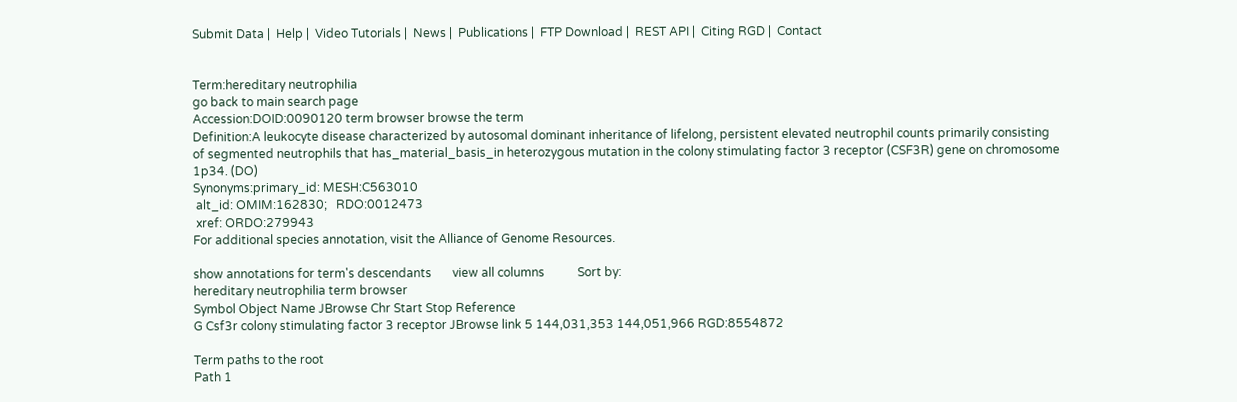Submit Data |  Help |  Video Tutorials |  News |  Publications |  FTP Download |  REST API |  Citing RGD |  Contact


Term:hereditary neutrophilia
go back to main search page
Accession:DOID:0090120 term browser browse the term
Definition:A leukocyte disease characterized by autosomal dominant inheritance of lifelong, persistent elevated neutrophil counts primarily consisting of segmented neutrophils that has_material_basis_in heterozygous mutation in the colony stimulating factor 3 receptor (CSF3R) gene on chromosome 1p34. (DO)
Synonyms:primary_id: MESH:C563010
 alt_id: OMIM:162830;   RDO:0012473
 xref: ORDO:279943
For additional species annotation, visit the Alliance of Genome Resources.

show annotations for term's descendants       view all columns           Sort by:
hereditary neutrophilia term browser
Symbol Object Name JBrowse Chr Start Stop Reference
G Csf3r colony stimulating factor 3 receptor JBrowse link 5 144,031,353 144,051,966 RGD:8554872

Term paths to the root
Path 1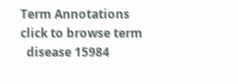Term Annotations click to browse term
  disease 15984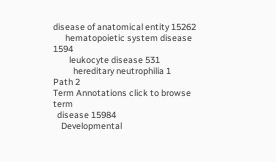disease of anatomical entity 15262
      hematopoietic system disease 1594
        leukocyte disease 531
          hereditary neutrophilia 1
Path 2
Term Annotations click to browse term
  disease 15984
    Developmental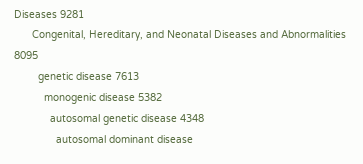Diseases 9281
      Congenital, Hereditary, and Neonatal Diseases and Abnormalities 8095
        genetic disease 7613
          monogenic disease 5382
            autosomal genetic disease 4348
              autosomal dominant disease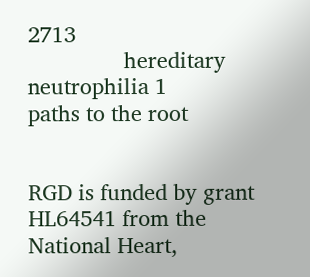2713
                hereditary neutrophilia 1
paths to the root


RGD is funded by grant HL64541 from the National Heart,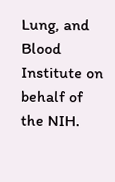Lung, and Blood Institute on behalf of the NIH.